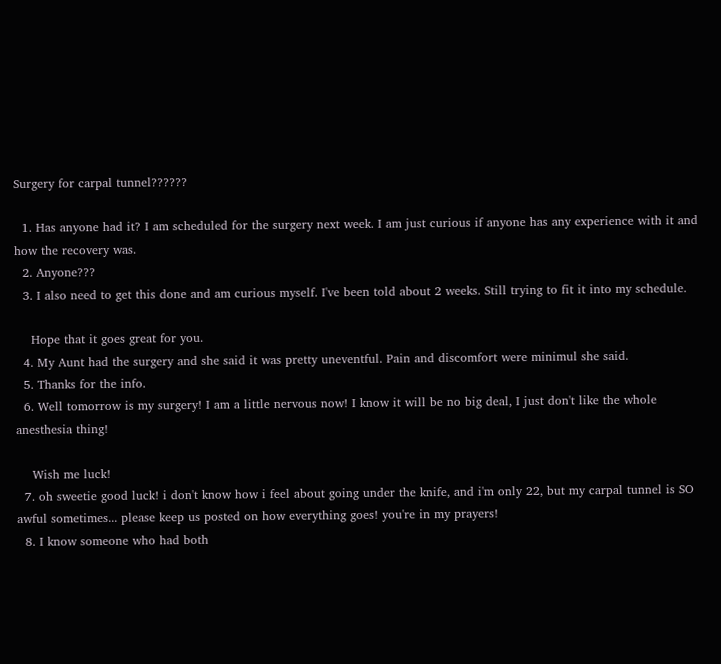Surgery for carpal tunnel??????

  1. Has anyone had it? I am scheduled for the surgery next week. I am just curious if anyone has any experience with it and how the recovery was.
  2. Anyone???
  3. I also need to get this done and am curious myself. I've been told about 2 weeks. Still trying to fit it into my schedule.

    Hope that it goes great for you.
  4. My Aunt had the surgery and she said it was pretty uneventful. Pain and discomfort were minimul she said.
  5. Thanks for the info.
  6. Well tomorrow is my surgery! I am a little nervous now! I know it will be no big deal, I just don't like the whole anesthesia thing!

    Wish me luck!
  7. oh sweetie good luck! i don't know how i feel about going under the knife, and i'm only 22, but my carpal tunnel is SO awful sometimes... please keep us posted on how everything goes! you're in my prayers!
  8. I know someone who had both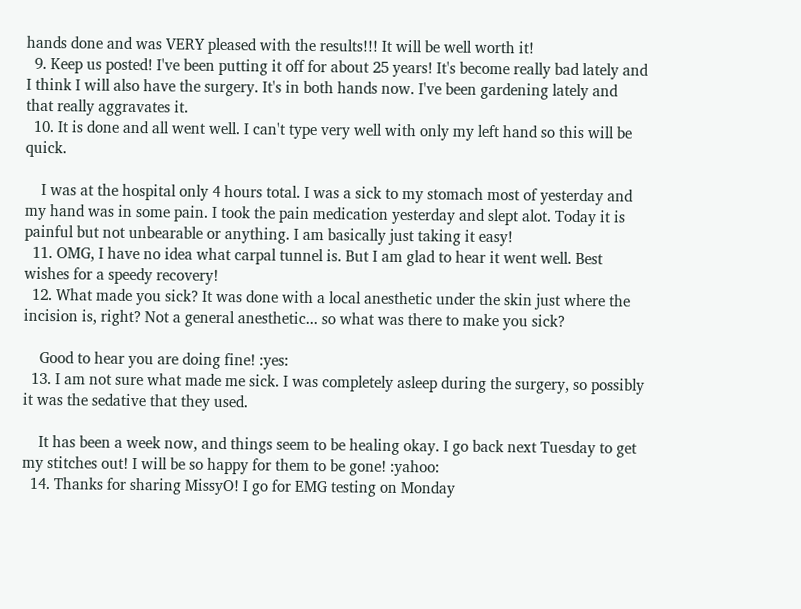hands done and was VERY pleased with the results!!! It will be well worth it!
  9. Keep us posted! I've been putting it off for about 25 years! It's become really bad lately and I think I will also have the surgery. It's in both hands now. I've been gardening lately and that really aggravates it.
  10. It is done and all went well. I can't type very well with only my left hand so this will be quick.

    I was at the hospital only 4 hours total. I was a sick to my stomach most of yesterday and my hand was in some pain. I took the pain medication yesterday and slept alot. Today it is painful but not unbearable or anything. I am basically just taking it easy!
  11. OMG, I have no idea what carpal tunnel is. But I am glad to hear it went well. Best wishes for a speedy recovery!
  12. What made you sick? It was done with a local anesthetic under the skin just where the incision is, right? Not a general anesthetic... so what was there to make you sick?

    Good to hear you are doing fine! :yes:
  13. I am not sure what made me sick. I was completely asleep during the surgery, so possibly it was the sedative that they used.

    It has been a week now, and things seem to be healing okay. I go back next Tuesday to get my stitches out! I will be so happy for them to be gone! :yahoo:
  14. Thanks for sharing MissyO! I go for EMG testing on Monday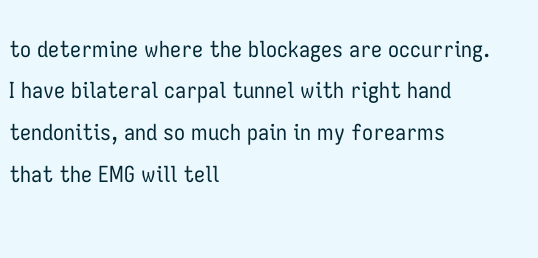to determine where the blockages are occurring. I have bilateral carpal tunnel with right hand tendonitis, and so much pain in my forearms that the EMG will tell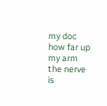my doc how far up my arm the nerve is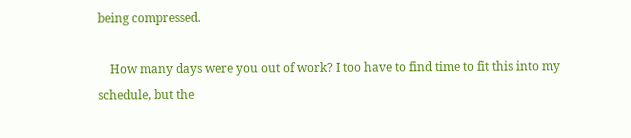being compressed.

    How many days were you out of work? I too have to find time to fit this into my schedule, but the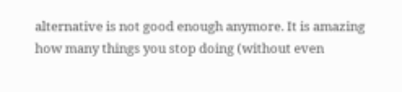alternative is not good enough anymore. It is amazing how many things you stop doing (without even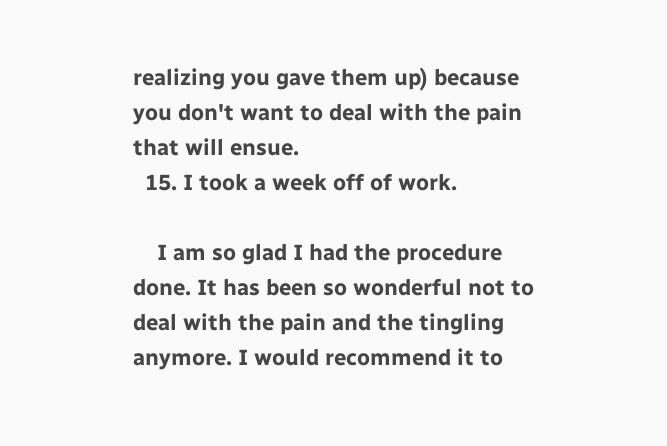realizing you gave them up) because you don't want to deal with the pain that will ensue.
  15. I took a week off of work.

    I am so glad I had the procedure done. It has been so wonderful not to deal with the pain and the tingling anymore. I would recommend it to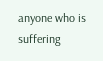anyone who is suffering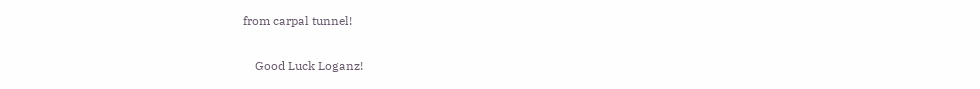from carpal tunnel!

    Good Luck Loganz!